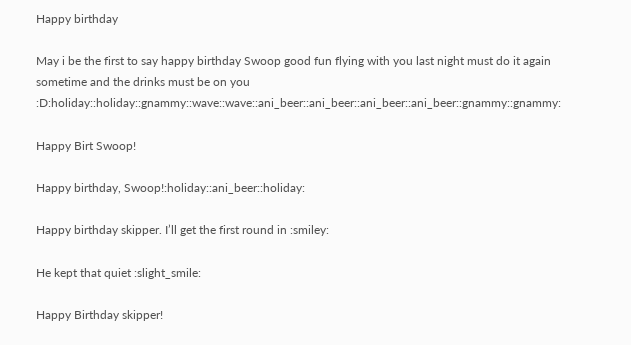Happy birthday

May i be the first to say happy birthday Swoop good fun flying with you last night must do it again sometime and the drinks must be on you :D:holiday::holiday::gnammy::wave::wave::ani_beer::ani_beer::ani_beer::ani_beer::gnammy::gnammy:

Happy Birt Swoop!

Happy birthday, Swoop!:holiday::ani_beer::holiday:

Happy birthday skipper. I’ll get the first round in :smiley:

He kept that quiet :slight_smile:

Happy Birthday skipper!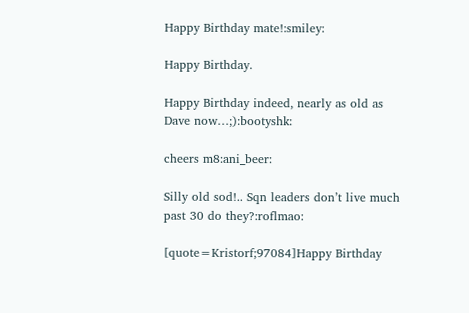Happy Birthday mate!:smiley:

Happy Birthday.

Happy Birthday indeed, nearly as old as Dave now…;):bootyshk:

cheers m8:ani_beer:

Silly old sod!.. Sqn leaders don’t live much past 30 do they?:roflmao:

[quote=Kristorf;97084]Happy Birthday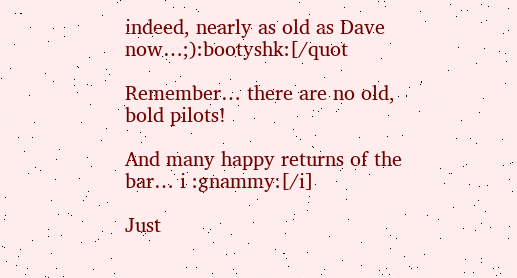indeed, nearly as old as Dave now…;):bootyshk:[/quot

Remember… there are no old, bold pilots!

And many happy returns of the bar… i :gnammy:[/i]

Just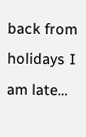back from holidays I am late…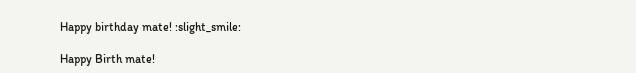Happy birthday mate! :slight_smile:

Happy Birth mate!